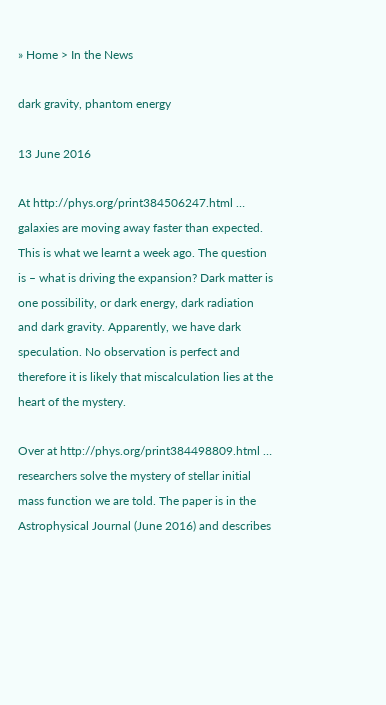» Home > In the News

dark gravity, phantom energy

13 June 2016

At http://phys.org/print384506247.html … galaxies are moving away faster than expected. This is what we learnt a week ago. The question is – what is driving the expansion? Dark matter is one possibility, or dark energy, dark radiation and dark gravity. Apparently, we have dark speculation. No observation is perfect and therefore it is likely that miscalculation lies at the heart of the mystery.

Over at http://phys.org/print384498809.html … researchers solve the mystery of stellar initial mass function we are told. The paper is in the Astrophysical Journal (June 2016) and describes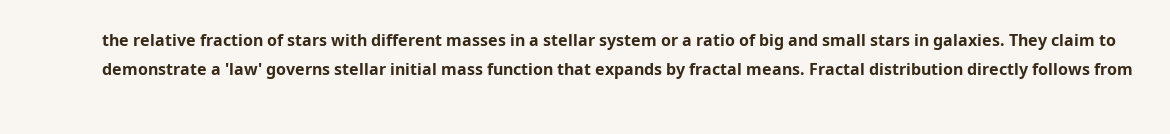the relative fraction of stars with different masses in a stellar system or a ratio of big and small stars in galaxies. They claim to demonstrate a 'law' governs stellar initial mass function that expands by fractal means. Fractal distribution directly follows from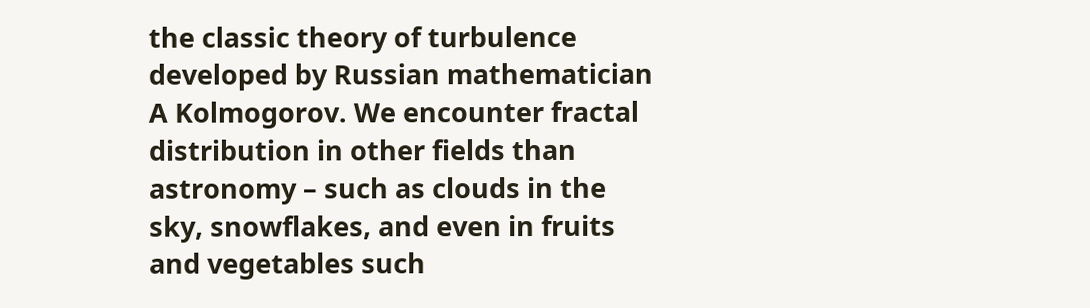the classic theory of turbulence developed by Russian mathematician A Kolmogorov. We encounter fractal distribution in other fields than astronomy – such as clouds in the sky, snowflakes, and even in fruits and vegetables such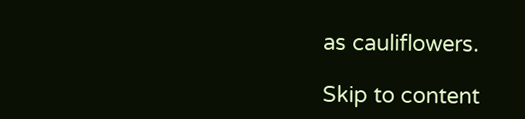as cauliflowers.

Skip to content